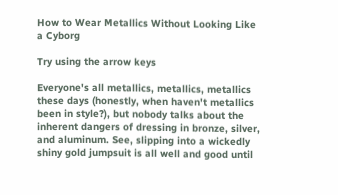How to Wear Metallics Without Looking Like a Cyborg

Try using the arrow keys

Everyone's all metallics, metallics, metallics these days (honestly, when haven't metallics been in style?), but nobody talks about the inherent dangers of dressing in bronze, silver, and aluminum. See, slipping into a wickedly shiny gold jumpsuit is all well and good until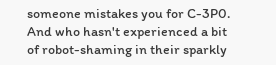someone mistakes you for C-3P0. And who hasn't experienced a bit of robot-shaming in their sparkly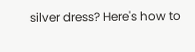silver dress? Here's how to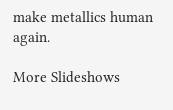make metallics human again.

More Slideshows